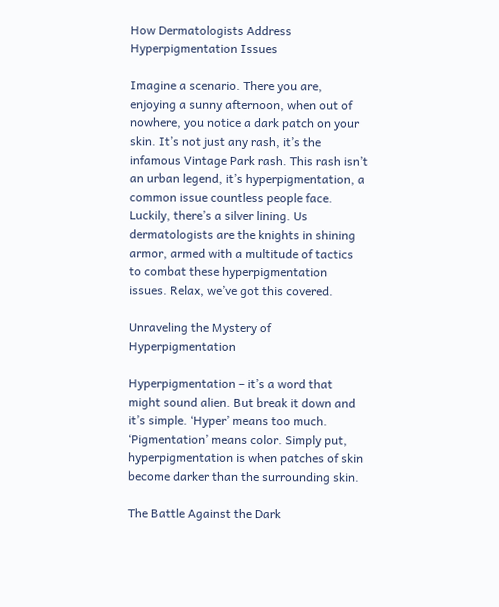How Dermatologists Address Hyperpigmentation Issues

Imagine a scenario. There you are, enjoying a sunny afternoon, when out of nowhere, you notice a dark patch on your skin. It’s not just any rash, it’s the infamous Vintage Park rash. This rash isn’t an urban legend, it’s hyperpigmentation, a common issue countless people face. Luckily, there’s a silver lining. Us dermatologists are the knights in shining armor, armed with a multitude of tactics to combat these hyperpigmentation issues. Relax, we’ve got this covered.

Unraveling the Mystery of Hyperpigmentation

Hyperpigmentation – it’s a word that might sound alien. But break it down and it’s simple. ‘Hyper’ means too much. ‘Pigmentation’ means color. Simply put, hyperpigmentation is when patches of skin become darker than the surrounding skin.

The Battle Against the Dark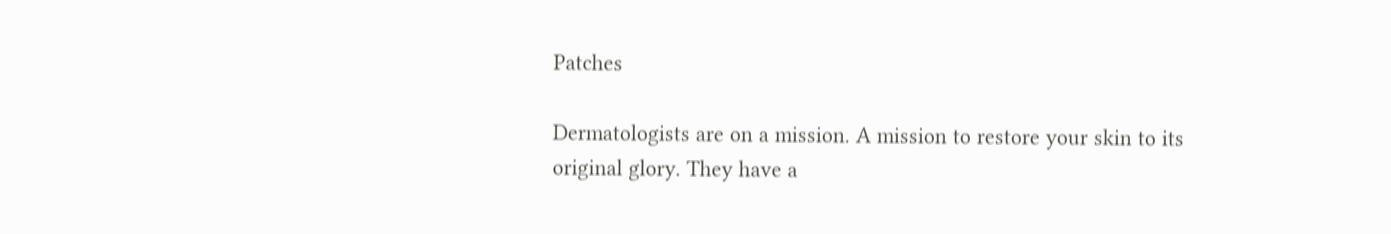Patches

Dermatologists are on a mission. A mission to restore your skin to its original glory. They have a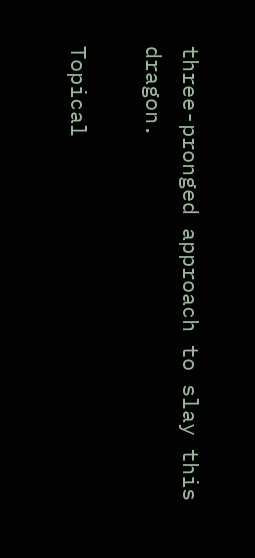three-pronged approach to slay this dragon.

Topical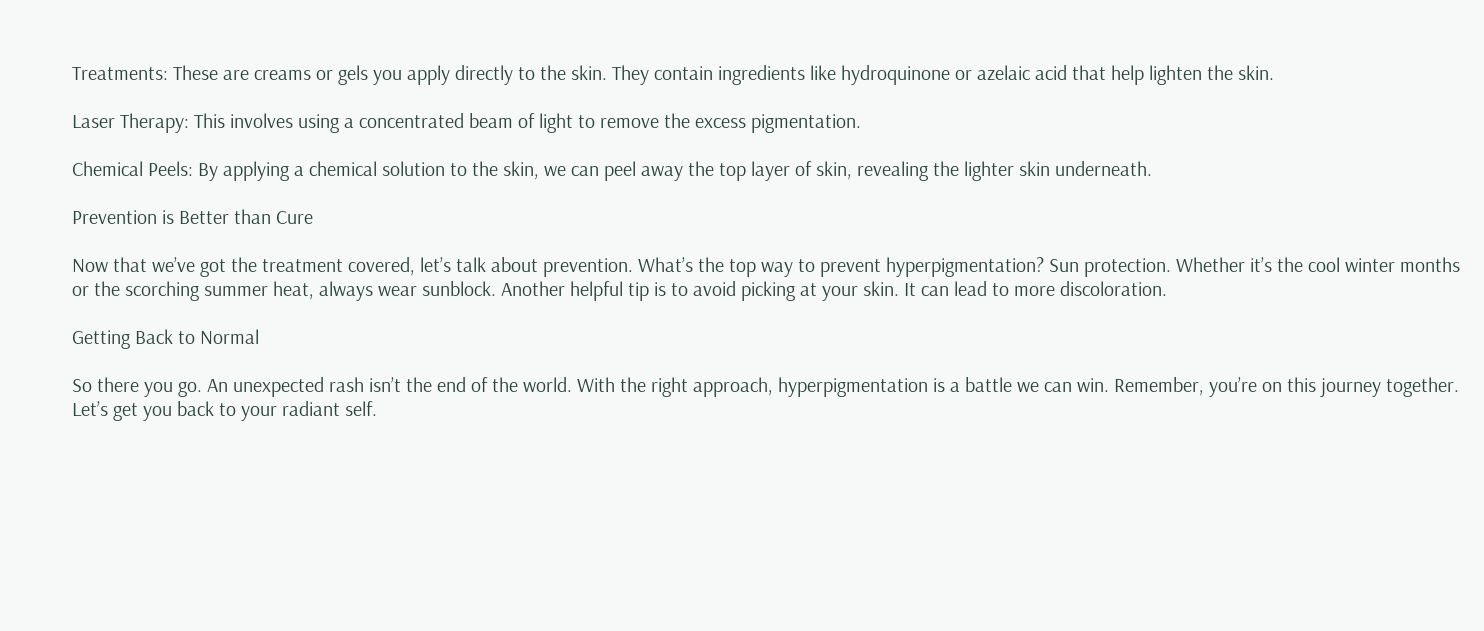Treatments: These are creams or gels you apply directly to the skin. They contain ingredients like hydroquinone or azelaic acid that help lighten the skin.

Laser Therapy: This involves using a concentrated beam of light to remove the excess pigmentation.

Chemical Peels: By applying a chemical solution to the skin, we can peel away the top layer of skin, revealing the lighter skin underneath.

Prevention is Better than Cure

Now that we’ve got the treatment covered, let’s talk about prevention. What’s the top way to prevent hyperpigmentation? Sun protection. Whether it’s the cool winter months or the scorching summer heat, always wear sunblock. Another helpful tip is to avoid picking at your skin. It can lead to more discoloration.

Getting Back to Normal

So there you go. An unexpected rash isn’t the end of the world. With the right approach, hyperpigmentation is a battle we can win. Remember, you’re on this journey together. Let’s get you back to your radiant self.